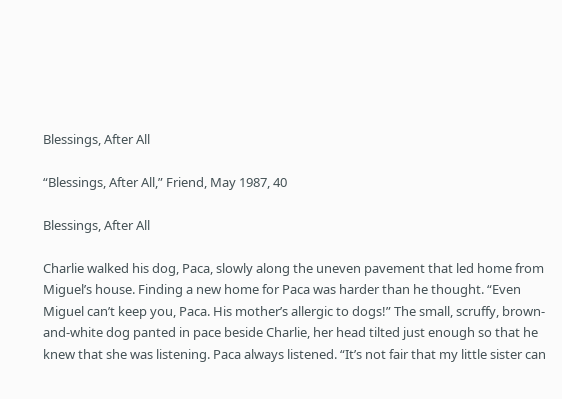Blessings, After All

“Blessings, After All,” Friend, May 1987, 40

Blessings, After All

Charlie walked his dog, Paca, slowly along the uneven pavement that led home from Miguel’s house. Finding a new home for Paca was harder than he thought. “Even Miguel can’t keep you, Paca. His mother’s allergic to dogs!” The small, scruffy, brown-and-white dog panted in pace beside Charlie, her head tilted just enough so that he knew that she was listening. Paca always listened. “It’s not fair that my little sister can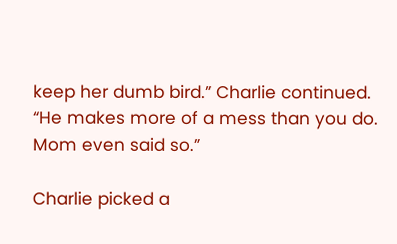keep her dumb bird.” Charlie continued. “He makes more of a mess than you do. Mom even said so.”

Charlie picked a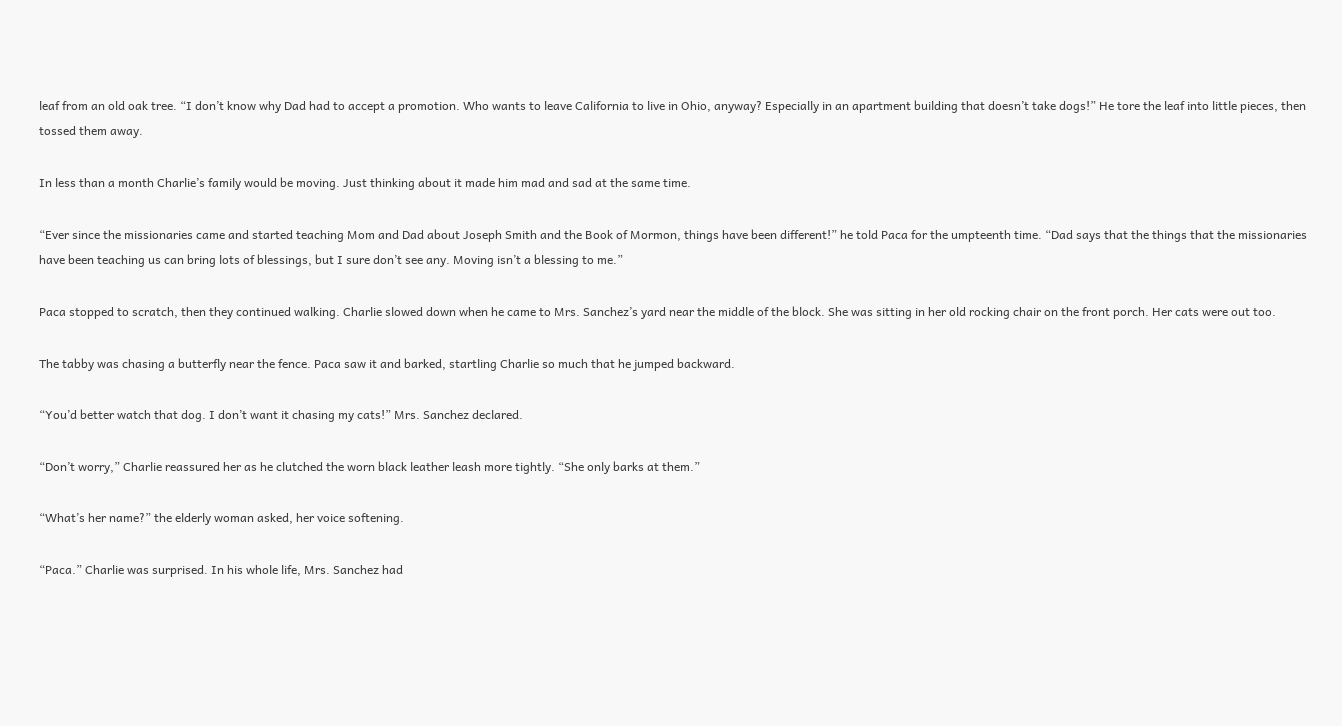leaf from an old oak tree. “I don’t know why Dad had to accept a promotion. Who wants to leave California to live in Ohio, anyway? Especially in an apartment building that doesn’t take dogs!” He tore the leaf into little pieces, then tossed them away.

In less than a month Charlie’s family would be moving. Just thinking about it made him mad and sad at the same time.

“Ever since the missionaries came and started teaching Mom and Dad about Joseph Smith and the Book of Mormon, things have been different!” he told Paca for the umpteenth time. “Dad says that the things that the missionaries have been teaching us can bring lots of blessings, but I sure don’t see any. Moving isn’t a blessing to me.”

Paca stopped to scratch, then they continued walking. Charlie slowed down when he came to Mrs. Sanchez’s yard near the middle of the block. She was sitting in her old rocking chair on the front porch. Her cats were out too.

The tabby was chasing a butterfly near the fence. Paca saw it and barked, startling Charlie so much that he jumped backward.

“You’d better watch that dog. I don’t want it chasing my cats!” Mrs. Sanchez declared.

“Don’t worry,” Charlie reassured her as he clutched the worn black leather leash more tightly. “She only barks at them.”

“What’s her name?” the elderly woman asked, her voice softening.

“Paca.” Charlie was surprised. In his whole life, Mrs. Sanchez had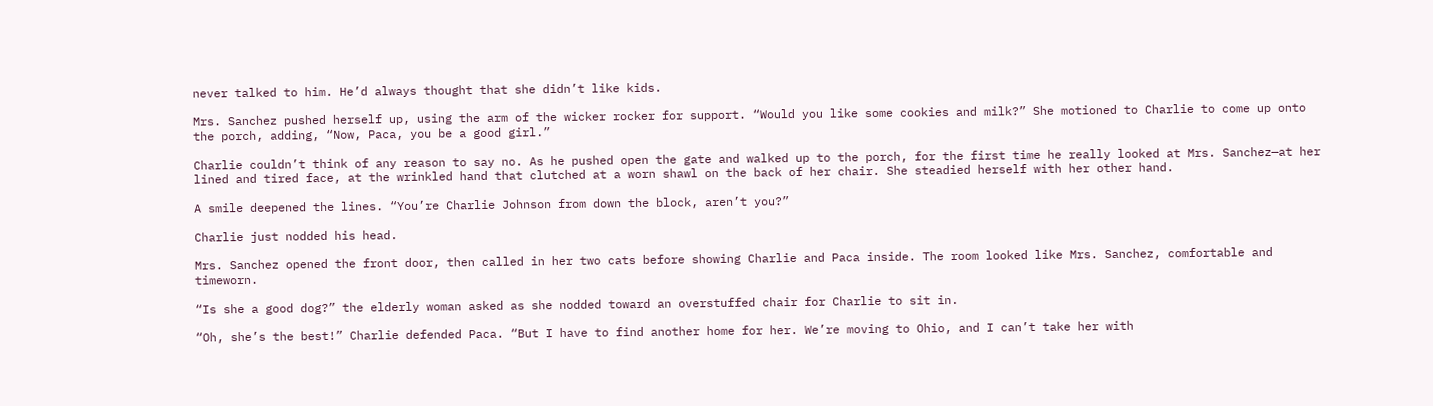never talked to him. He’d always thought that she didn’t like kids.

Mrs. Sanchez pushed herself up, using the arm of the wicker rocker for support. “Would you like some cookies and milk?” She motioned to Charlie to come up onto the porch, adding, “Now, Paca, you be a good girl.”

Charlie couldn’t think of any reason to say no. As he pushed open the gate and walked up to the porch, for the first time he really looked at Mrs. Sanchez—at her lined and tired face, at the wrinkled hand that clutched at a worn shawl on the back of her chair. She steadied herself with her other hand.

A smile deepened the lines. “You’re Charlie Johnson from down the block, aren’t you?”

Charlie just nodded his head.

Mrs. Sanchez opened the front door, then called in her two cats before showing Charlie and Paca inside. The room looked like Mrs. Sanchez, comfortable and timeworn.

“Is she a good dog?” the elderly woman asked as she nodded toward an overstuffed chair for Charlie to sit in.

“Oh, she’s the best!” Charlie defended Paca. “But I have to find another home for her. We’re moving to Ohio, and I can’t take her with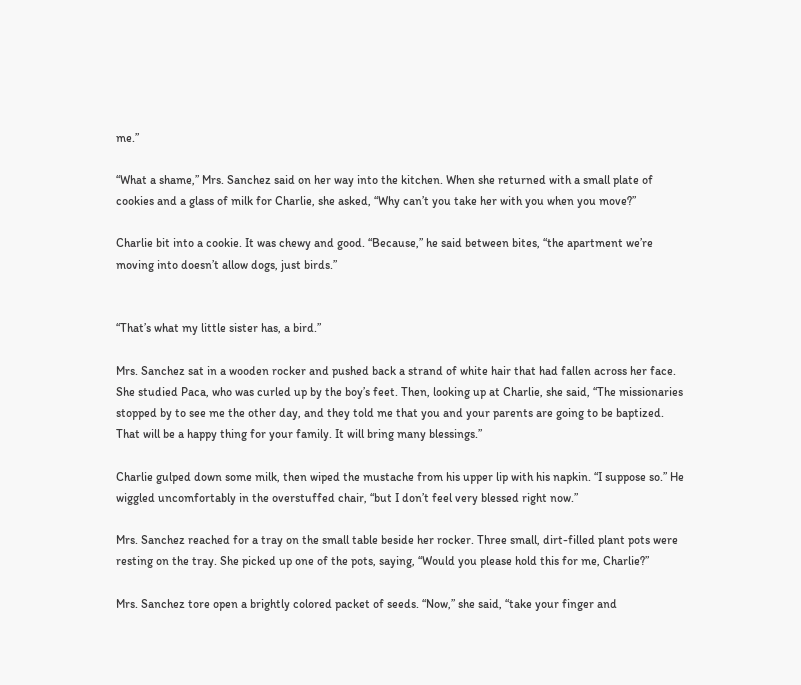me.”

“What a shame,” Mrs. Sanchez said on her way into the kitchen. When she returned with a small plate of cookies and a glass of milk for Charlie, she asked, “Why can’t you take her with you when you move?”

Charlie bit into a cookie. It was chewy and good. “Because,” he said between bites, “the apartment we’re moving into doesn’t allow dogs, just birds.”


“That’s what my little sister has, a bird.”

Mrs. Sanchez sat in a wooden rocker and pushed back a strand of white hair that had fallen across her face. She studied Paca, who was curled up by the boy’s feet. Then, looking up at Charlie, she said, “The missionaries stopped by to see me the other day, and they told me that you and your parents are going to be baptized. That will be a happy thing for your family. It will bring many blessings.”

Charlie gulped down some milk, then wiped the mustache from his upper lip with his napkin. “I suppose so.” He wiggled uncomfortably in the overstuffed chair, “but I don’t feel very blessed right now.”

Mrs. Sanchez reached for a tray on the small table beside her rocker. Three small, dirt-filled plant pots were resting on the tray. She picked up one of the pots, saying, “Would you please hold this for me, Charlie?”

Mrs. Sanchez tore open a brightly colored packet of seeds. “Now,” she said, “take your finger and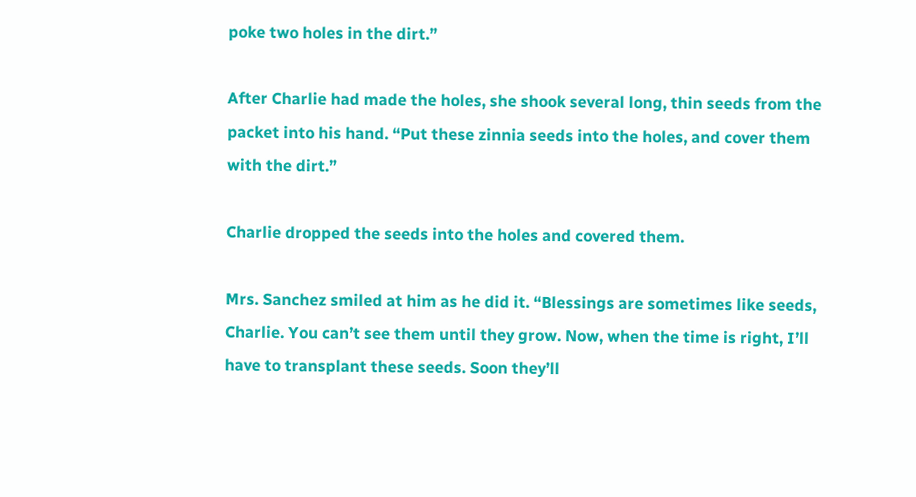poke two holes in the dirt.”

After Charlie had made the holes, she shook several long, thin seeds from the packet into his hand. “Put these zinnia seeds into the holes, and cover them with the dirt.”

Charlie dropped the seeds into the holes and covered them.

Mrs. Sanchez smiled at him as he did it. “Blessings are sometimes like seeds, Charlie. You can’t see them until they grow. Now, when the time is right, I’ll have to transplant these seeds. Soon they’ll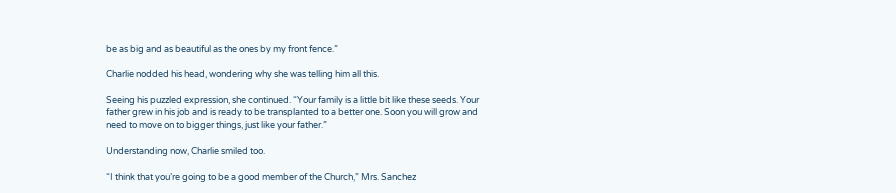be as big and as beautiful as the ones by my front fence.”

Charlie nodded his head, wondering why she was telling him all this.

Seeing his puzzled expression, she continued. “Your family is a little bit like these seeds. Your father grew in his job and is ready to be transplanted to a better one. Soon you will grow and need to move on to bigger things, just like your father.”

Understanding now, Charlie smiled too.

“I think that you’re going to be a good member of the Church,” Mrs. Sanchez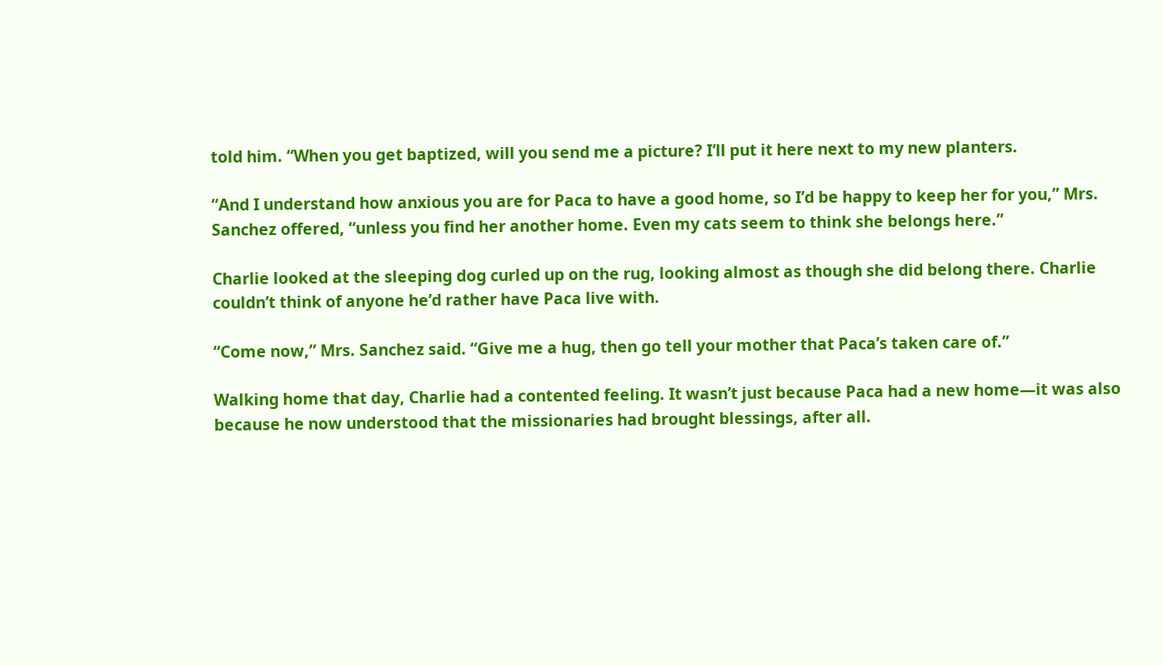told him. “When you get baptized, will you send me a picture? I’ll put it here next to my new planters.

“And I understand how anxious you are for Paca to have a good home, so I’d be happy to keep her for you,” Mrs. Sanchez offered, “unless you find her another home. Even my cats seem to think she belongs here.”

Charlie looked at the sleeping dog curled up on the rug, looking almost as though she did belong there. Charlie couldn’t think of anyone he’d rather have Paca live with.

“Come now,” Mrs. Sanchez said. “Give me a hug, then go tell your mother that Paca’s taken care of.”

Walking home that day, Charlie had a contented feeling. It wasn’t just because Paca had a new home—it was also because he now understood that the missionaries had brought blessings, after all.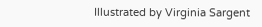Illustrated by Virginia Sargent